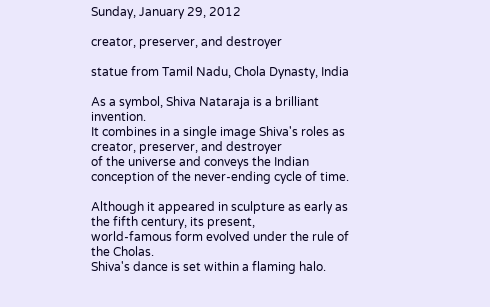Sunday, January 29, 2012

creator, preserver, and destroyer

statue from Tamil Nadu, Chola Dynasty, India

As a symbol, Shiva Nataraja is a brilliant invention.
It combines in a single image Shiva's roles as creator, preserver, and destroyer
of the universe and conveys the Indian conception of the never-ending cycle of time.

Although it appeared in sculpture as early as the fifth century, its present,
world-famous form evolved under the rule of the Cholas.
Shiva's dance is set within a flaming halo.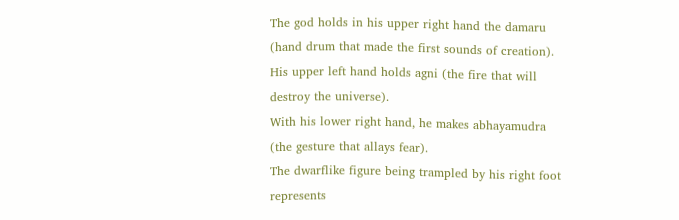The god holds in his upper right hand the damaru (hand drum that made the first sounds of creation).
His upper left hand holds agni (the fire that will destroy the universe).
With his lower right hand, he makes abhayamudra (the gesture that allays fear).
The dwarflike figure being trampled by his right foot represents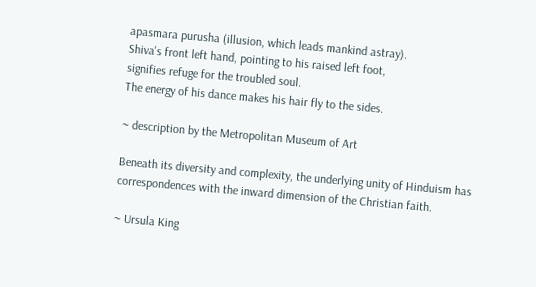apasmara purusha (illusion, which leads mankind astray).
Shiva's front left hand, pointing to his raised left foot,
signifies refuge for the troubled soul.
The energy of his dance makes his hair fly to the sides.

~ description by the Metropolitan Museum of Art

Beneath its diversity and complexity, the underlying unity of Hinduism has correspondences with the inward dimension of the Christian faith.

~ Ursula King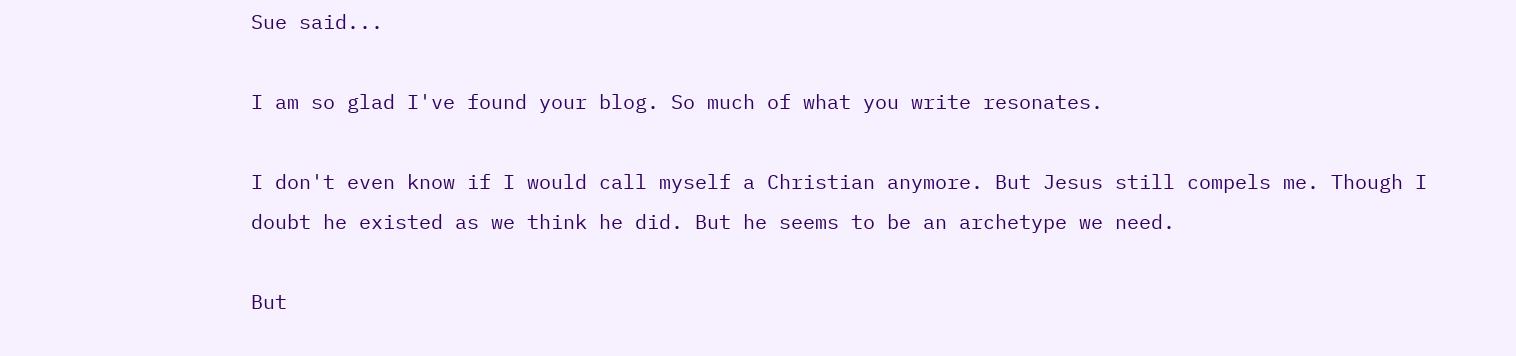Sue said...

I am so glad I've found your blog. So much of what you write resonates.

I don't even know if I would call myself a Christian anymore. But Jesus still compels me. Though I doubt he existed as we think he did. But he seems to be an archetype we need.

But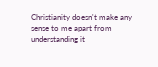Christianity doesn't make any sense to me apart from understanding it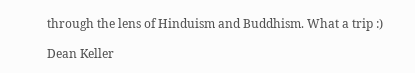through the lens of Hinduism and Buddhism. What a trip :)

Dean Keller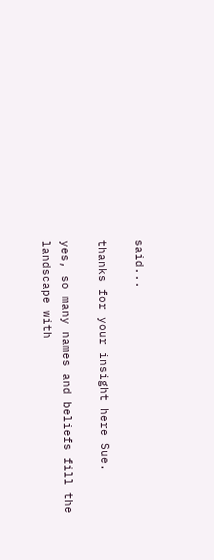said...

thanks for your insight here Sue.

yes, so many names and beliefs fill the landscape with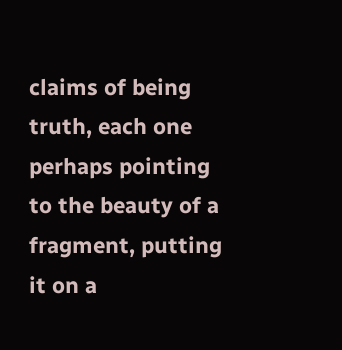claims of being truth, each one perhaps pointing to the beauty of a fragment, putting it on a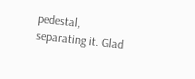pedestal, separating it. Glad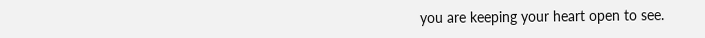you are keeping your heart open to see.